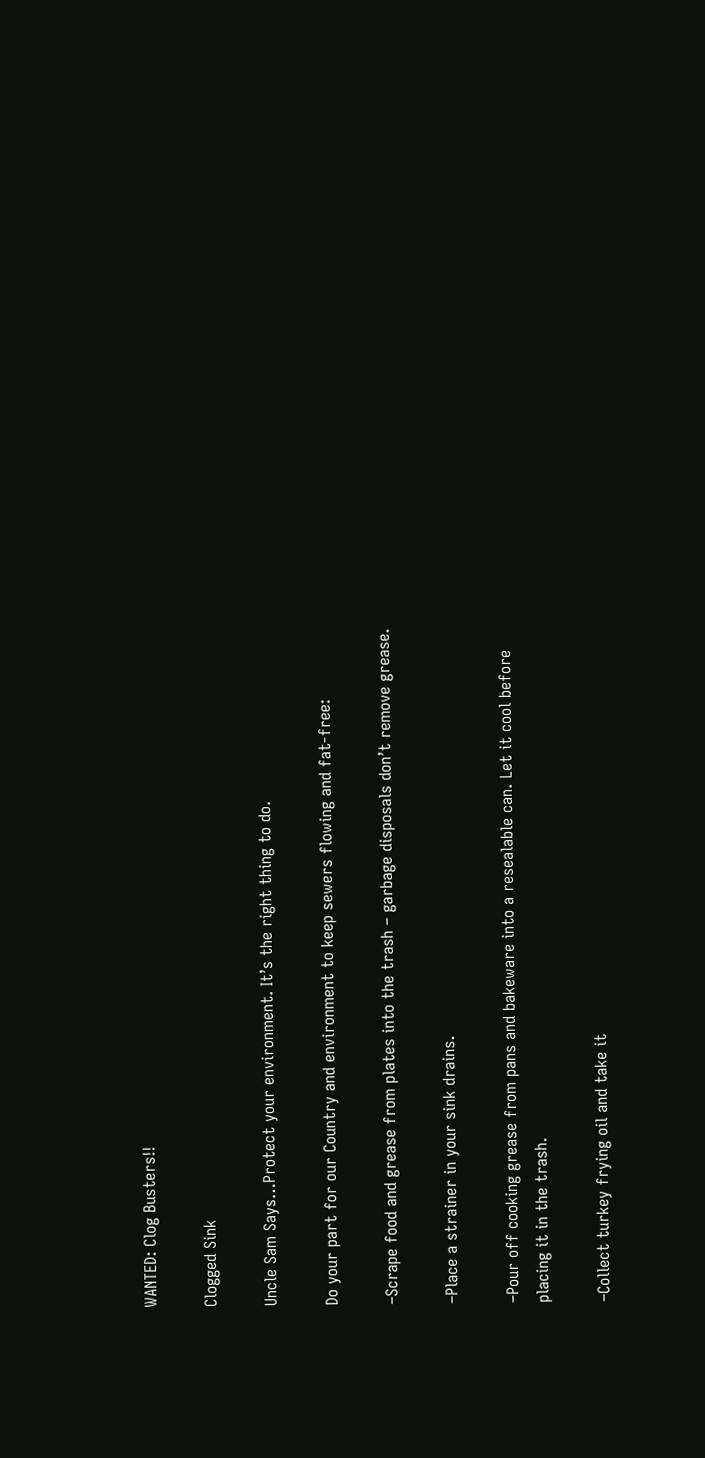WANTED: Clog Busters!!

Clogged Sink

Uncle Sam Says…Protect your environment. It’s the right thing to do.

Do your part for our Country and environment to keep sewers flowing and fat-free:

–Scrape food and grease from plates into the trash – garbage disposals don’t remove grease.

–Place a strainer in your sink drains.

–Pour off cooking grease from pans and bakeware into a resealable can. Let it cool before placing it in the trash.

–Collect turkey frying oil and take it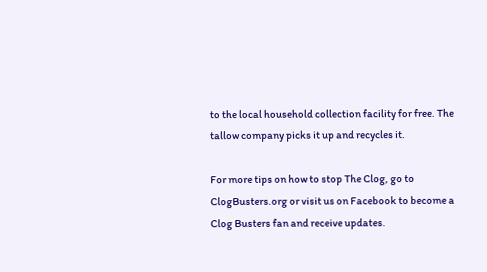to the local household collection facility for free. The tallow company picks it up and recycles it.

For more tips on how to stop The Clog, go to ClogBusters.org or visit us on Facebook to become a Clog Busters fan and receive updates.